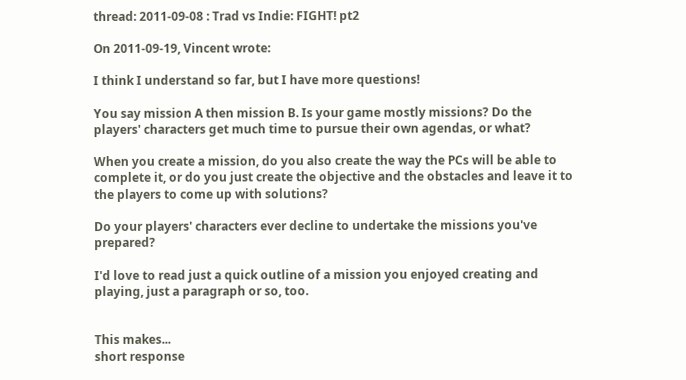thread: 2011-09-08 : Trad vs Indie: FIGHT! pt2

On 2011-09-19, Vincent wrote:

I think I understand so far, but I have more questions!

You say mission A then mission B. Is your game mostly missions? Do the players' characters get much time to pursue their own agendas, or what?

When you create a mission, do you also create the way the PCs will be able to complete it, or do you just create the objective and the obstacles and leave it to the players to come up with solutions?

Do your players' characters ever decline to undertake the missions you've prepared?

I'd love to read just a quick outline of a mission you enjoyed creating and playing, just a paragraph or so, too.


This makes...
short response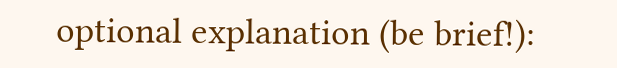optional explanation (be brief!):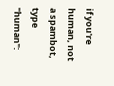if you're human, not a spambot, type "human":